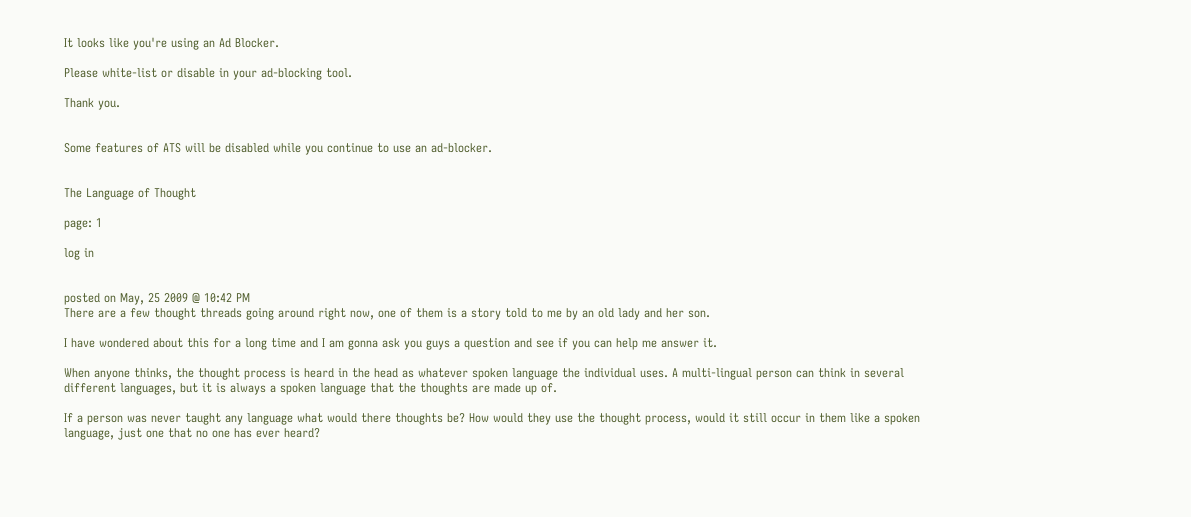It looks like you're using an Ad Blocker.

Please white-list or disable in your ad-blocking tool.

Thank you.


Some features of ATS will be disabled while you continue to use an ad-blocker.


The Language of Thought

page: 1

log in


posted on May, 25 2009 @ 10:42 PM
There are a few thought threads going around right now, one of them is a story told to me by an old lady and her son.

I have wondered about this for a long time and I am gonna ask you guys a question and see if you can help me answer it.

When anyone thinks, the thought process is heard in the head as whatever spoken language the individual uses. A multi-lingual person can think in several different languages, but it is always a spoken language that the thoughts are made up of.

If a person was never taught any language what would there thoughts be? How would they use the thought process, would it still occur in them like a spoken language, just one that no one has ever heard?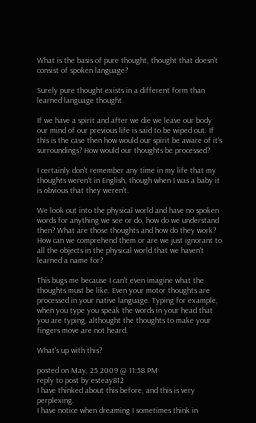What is the basis of pure thought, thought that doesn't consist of spoken language?

Surely pure thought exists in a different form than learned language thought.

If we have a spirit and after we die we leave our body our mind of our previous life is said to be wiped out. If this is the case then how would our spirit be aware of it's surroundings? How would our thoughts be processed?

I certainly don't remember any time in my life that my thoughts weren't in English, though when I was a baby it is obvious that they weren't.

We look out into the physical world and have no spoken words for anything we see or do, how do we understand then? What are those thoughts and how do they work? How can we comprehend them or are we just ignorant to all the objects in the physical world that we haven't learned a name for?

This bugs me because I can't even imagine what the thoughts must be like. Even your motor thoughts are processed in your native language. Typing for example, when you type you speak the words in your head that you are typing, althought the thoughts to make your fingers move are not heard.

What's up with this?

posted on May, 25 2009 @ 11:58 PM
reply to post by esteay812
I have thinked about this before, and this is very perplexing.
I have notice when dreaming I sometimes think in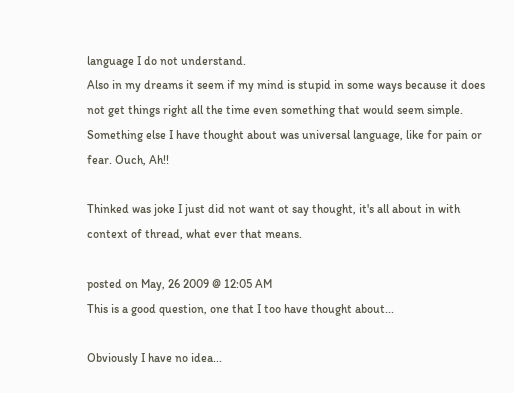language I do not understand.
Also in my dreams it seem if my mind is stupid in some ways because it does not get things right all the time even something that would seem simple.
Something else I have thought about was universal language, like for pain or fear. Ouch, Ah!!

Thinked was joke I just did not want ot say thought, it's all about in with context of thread, what ever that means.

posted on May, 26 2009 @ 12:05 AM
This is a good question, one that I too have thought about...

Obviously I have no idea...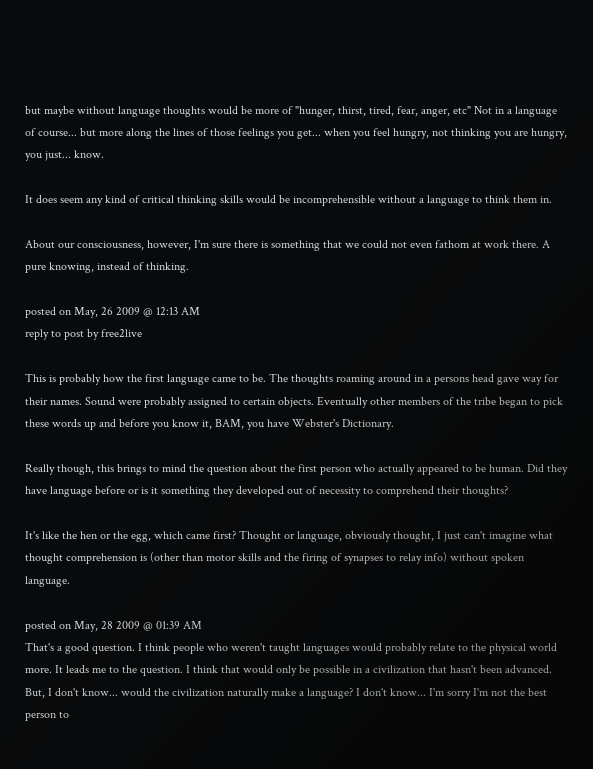but maybe without language thoughts would be more of "hunger, thirst, tired, fear, anger, etc" Not in a language of course... but more along the lines of those feelings you get... when you feel hungry, not thinking you are hungry, you just... know.

It does seem any kind of critical thinking skills would be incomprehensible without a language to think them in.

About our consciousness, however, I'm sure there is something that we could not even fathom at work there. A pure knowing, instead of thinking.

posted on May, 26 2009 @ 12:13 AM
reply to post by free2live

This is probably how the first language came to be. The thoughts roaming around in a persons head gave way for their names. Sound were probably assigned to certain objects. Eventually other members of the tribe began to pick these words up and before you know it, BAM, you have Webster's Dictionary.

Really though, this brings to mind the question about the first person who actually appeared to be human. Did they have language before or is it something they developed out of necessity to comprehend their thoughts?

It's like the hen or the egg, which came first? Thought or language, obviously thought, I just can't imagine what thought comprehension is (other than motor skills and the firing of synapses to relay info) without spoken language.

posted on May, 28 2009 @ 01:39 AM
That's a good question. I think people who weren't taught languages would probably relate to the physical world more. It leads me to the question. I think that would only be possible in a civilization that hasn't been advanced. But, I don't know... would the civilization naturally make a language? I don't know... I'm sorry I'm not the best person to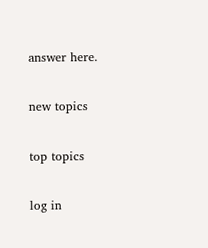answer here.

new topics

top topics

log in